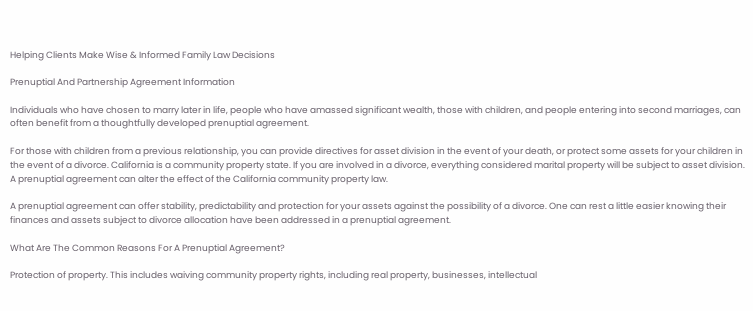Helping Clients Make Wise & Informed Family Law Decisions

Prenuptial And Partnership Agreement Information

Individuals who have chosen to marry later in life, people who have amassed significant wealth, those with children, and people entering into second marriages, can often benefit from a thoughtfully developed prenuptial agreement.

For those with children from a previous relationship, you can provide directives for asset division in the event of your death, or protect some assets for your children in the event of a divorce. California is a community property state. If you are involved in a divorce, everything considered marital property will be subject to asset division. A prenuptial agreement can alter the effect of the California community property law.

A prenuptial agreement can offer stability, predictability and protection for your assets against the possibility of a divorce. One can rest a little easier knowing their finances and assets subject to divorce allocation have been addressed in a prenuptial agreement.

What Are The Common Reasons For A Prenuptial Agreement?

Protection of property. This includes waiving community property rights, including real property, businesses, intellectual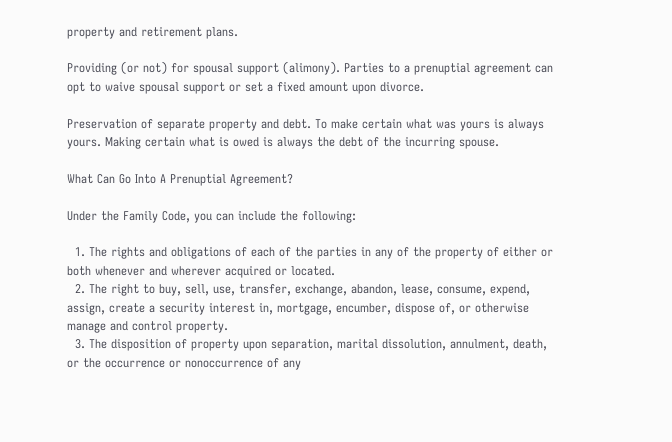property and retirement plans.

Providing (or not) for spousal support (alimony). Parties to a prenuptial agreement can opt to waive spousal support or set a fixed amount upon divorce.

Preservation of separate property and debt. To make certain what was yours is always yours. Making certain what is owed is always the debt of the incurring spouse.

What Can Go Into A Prenuptial Agreement?

Under the Family Code, you can include the following:

  1. The rights and obligations of each of the parties in any of the property of either or both whenever and wherever acquired or located.
  2. The right to buy, sell, use, transfer, exchange, abandon, lease, consume, expend, assign, create a security interest in, mortgage, encumber, dispose of, or otherwise manage and control property.
  3. The disposition of property upon separation, marital dissolution, annulment, death, or the occurrence or nonoccurrence of any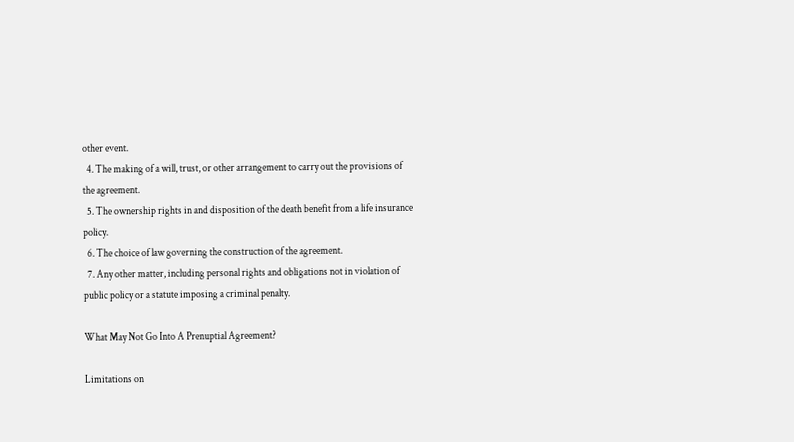other event.
  4. The making of a will, trust, or other arrangement to carry out the provisions of the agreement.
  5. The ownership rights in and disposition of the death benefit from a life insurance policy.
  6. The choice of law governing the construction of the agreement.
  7. Any other matter, including personal rights and obligations not in violation of public policy or a statute imposing a criminal penalty.

What May Not Go Into A Prenuptial Agreement?

Limitations on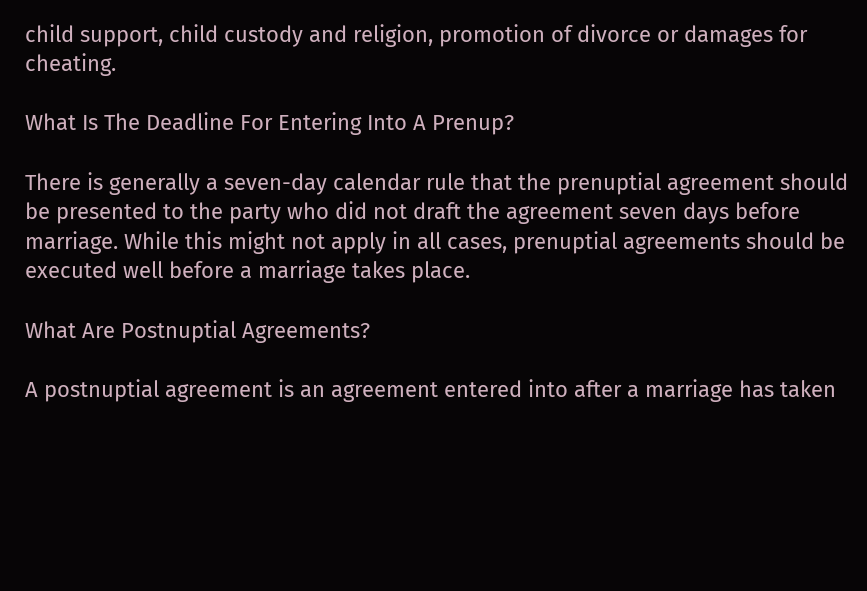child support, child custody and religion, promotion of divorce or damages for cheating.

What Is The Deadline For Entering Into A Prenup?

There is generally a seven-day calendar rule that the prenuptial agreement should be presented to the party who did not draft the agreement seven days before marriage. While this might not apply in all cases, prenuptial agreements should be executed well before a marriage takes place.

What Are Postnuptial Agreements?

A postnuptial agreement is an agreement entered into after a marriage has taken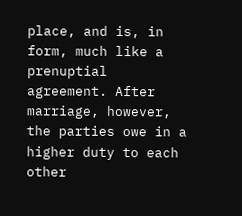place, and is, in form, much like a prenuptial agreement. After marriage, however, the parties owe in a higher duty to each other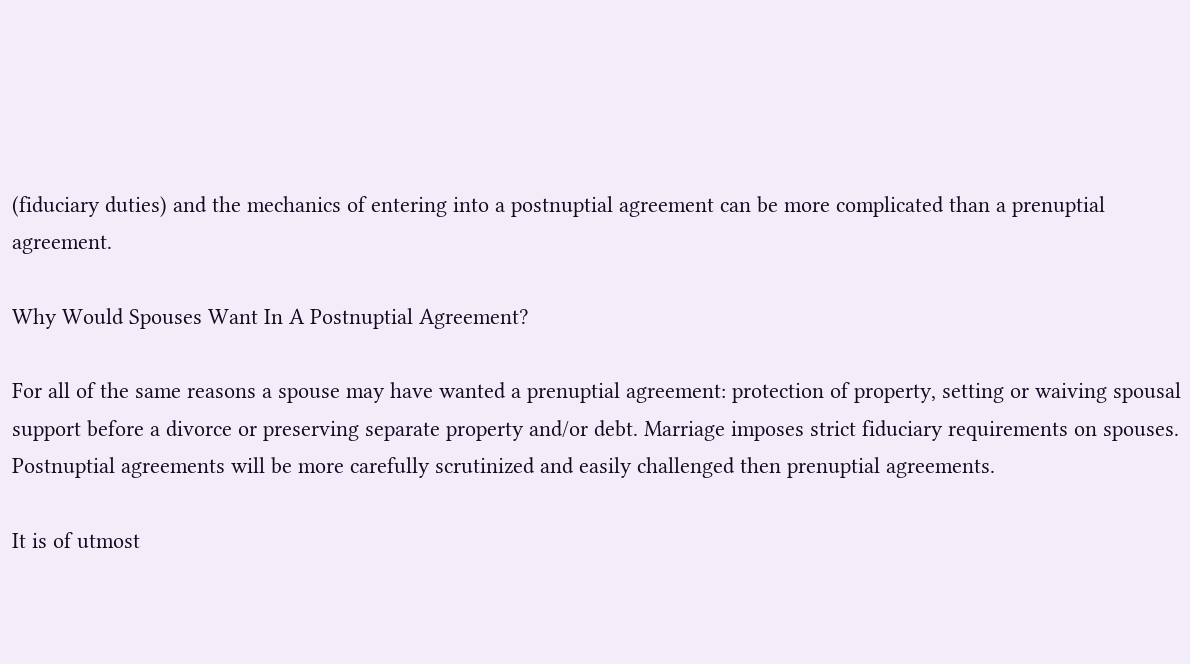(fiduciary duties) and the mechanics of entering into a postnuptial agreement can be more complicated than a prenuptial agreement.

Why Would Spouses Want In A Postnuptial Agreement?

For all of the same reasons a spouse may have wanted a prenuptial agreement: protection of property, setting or waiving spousal support before a divorce or preserving separate property and/or debt. Marriage imposes strict fiduciary requirements on spouses. Postnuptial agreements will be more carefully scrutinized and easily challenged then prenuptial agreements.

It is of utmost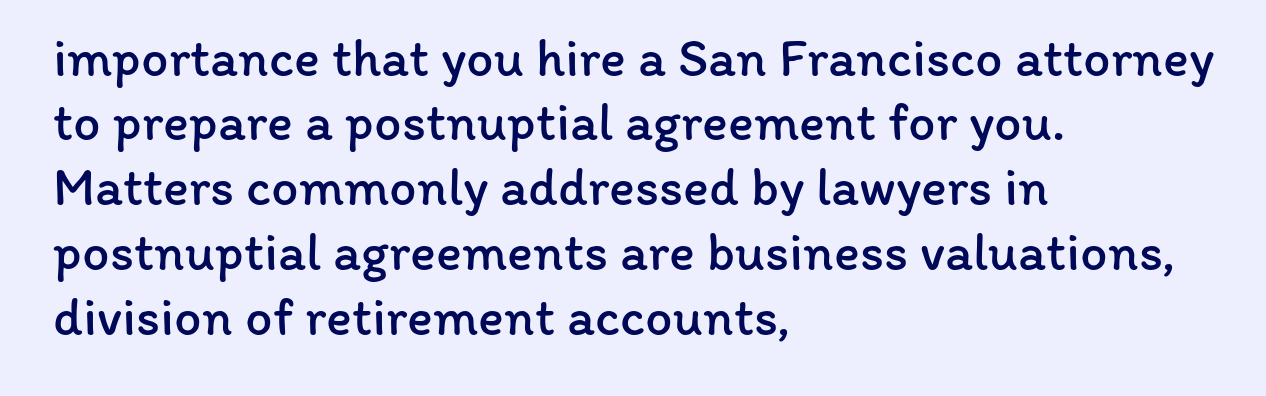importance that you hire a San Francisco attorney to prepare a postnuptial agreement for you. Matters commonly addressed by lawyers in postnuptial agreements are business valuations, division of retirement accounts,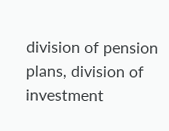division of pension plans, division of investment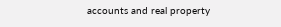accounts and real property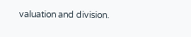valuation and division.